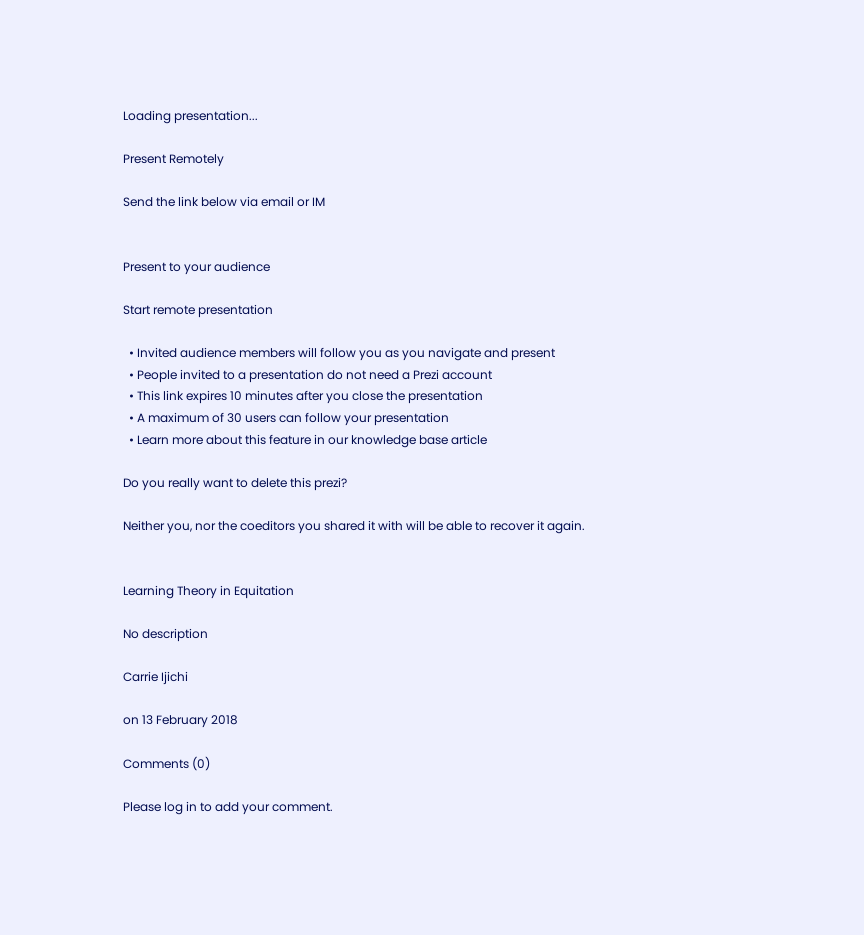Loading presentation...

Present Remotely

Send the link below via email or IM


Present to your audience

Start remote presentation

  • Invited audience members will follow you as you navigate and present
  • People invited to a presentation do not need a Prezi account
  • This link expires 10 minutes after you close the presentation
  • A maximum of 30 users can follow your presentation
  • Learn more about this feature in our knowledge base article

Do you really want to delete this prezi?

Neither you, nor the coeditors you shared it with will be able to recover it again.


Learning Theory in Equitation

No description

Carrie Ijichi

on 13 February 2018

Comments (0)

Please log in to add your comment.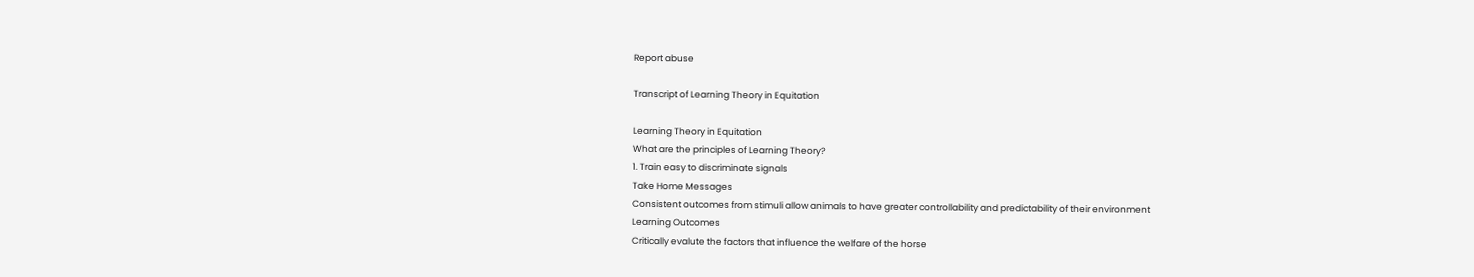Report abuse

Transcript of Learning Theory in Equitation

Learning Theory in Equitation
What are the principles of Learning Theory?
1. Train easy to discriminate signals
Take Home Messages
Consistent outcomes from stimuli allow animals to have greater controllability and predictability of their environment
Learning Outcomes
Critically evalute the factors that influence the welfare of the horse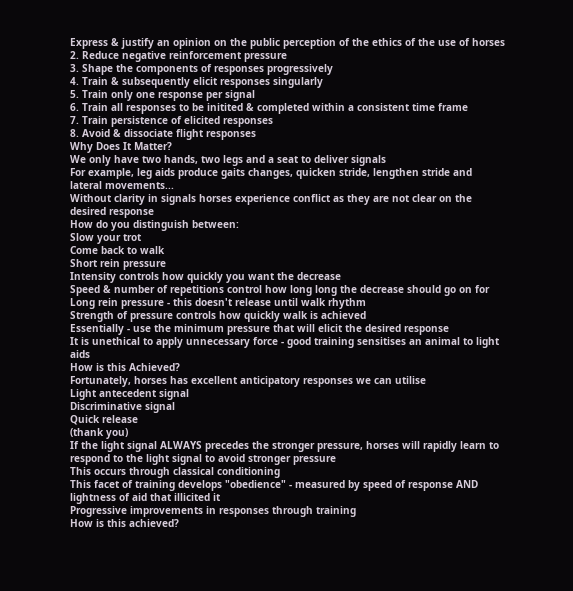Express & justify an opinion on the public perception of the ethics of the use of horses
2. Reduce negative reinforcement pressure
3. Shape the components of responses progressively
4. Train & subsequently elicit responses singularly
5. Train only one response per signal
6. Train all responses to be initited & completed within a consistent time frame
7. Train persistence of elicited responses
8. Avoid & dissociate flight responses
Why Does It Matter?
We only have two hands, two legs and a seat to deliver signals
For example, leg aids produce gaits changes, quicken stride, lengthen stride and lateral movements...
Without clarity in signals horses experience conflict as they are not clear on the desired response
How do you distinguish between:
Slow your trot
Come back to walk
Short rein pressure
Intensity controls how quickly you want the decrease
Speed & number of repetitions control how long long the decrease should go on for
Long rein pressure - this doesn't release until walk rhythm
Strength of pressure controls how quickly walk is achieved
Essentially - use the minimum pressure that will elicit the desired response
It is unethical to apply unnecessary force - good training sensitises an animal to light aids
How is this Achieved?
Fortunately, horses has excellent anticipatory responses we can utilise
Light antecedent signal
Discriminative signal
Quick release
(thank you)
If the light signal ALWAYS precedes the stronger pressure, horses will rapidly learn to respond to the light signal to avoid stronger pressure
This occurs through classical conditioning
This facet of training develops "obedience" - measured by speed of response AND lightness of aid that illicited it
Progressive improvements in responses through training
How is this achieved?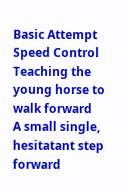Basic Attempt
Speed Control
Teaching the young horse to walk forward
A small single, hesitatant step forward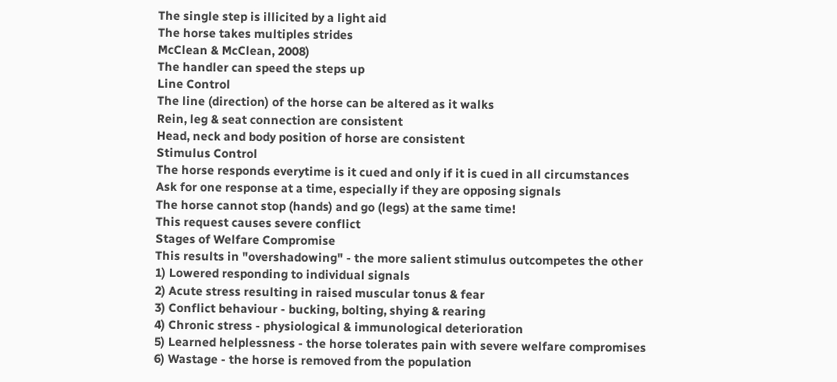The single step is illicited by a light aid
The horse takes multiples strides
McClean & McClean, 2008)
The handler can speed the steps up
Line Control
The line (direction) of the horse can be altered as it walks
Rein, leg & seat connection are consistent
Head, neck and body position of horse are consistent
Stimulus Control
The horse responds everytime is it cued and only if it is cued in all circumstances
Ask for one response at a time, especially if they are opposing signals
The horse cannot stop (hands) and go (legs) at the same time!
This request causes severe conflict
Stages of Welfare Compromise
This results in "overshadowing" - the more salient stimulus outcompetes the other
1) Lowered responding to individual signals
2) Acute stress resulting in raised muscular tonus & fear
3) Conflict behaviour - bucking, bolting, shying & rearing
4) Chronic stress - physiological & immunological deterioration
5) Learned helplessness - the horse tolerates pain with severe welfare compromises
6) Wastage - the horse is removed from the population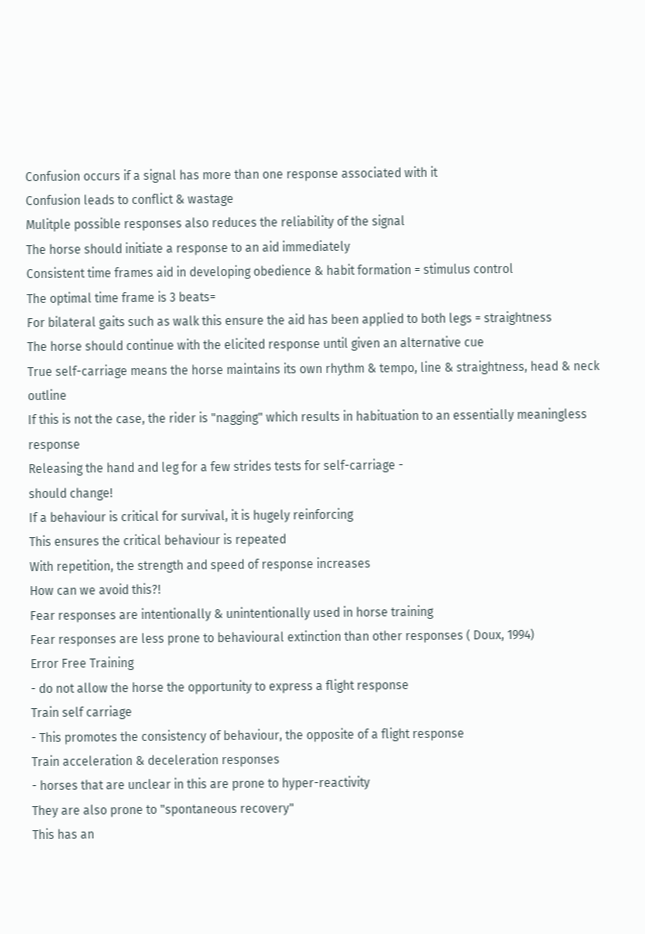Confusion occurs if a signal has more than one response associated with it
Confusion leads to conflict & wastage
Mulitple possible responses also reduces the reliability of the signal
The horse should initiate a response to an aid immediately
Consistent time frames aid in developing obedience & habit formation = stimulus control
The optimal time frame is 3 beats=
For bilateral gaits such as walk this ensure the aid has been applied to both legs = straightness
The horse should continue with the elicited response until given an alternative cue
True self-carriage means the horse maintains its own rhythm & tempo, line & straightness, head & neck outline
If this is not the case, the rider is "nagging" which results in habituation to an essentially meaningless response
Releasing the hand and leg for a few strides tests for self-carriage -
should change!
If a behaviour is critical for survival, it is hugely reinforcing
This ensures the critical behaviour is repeated
With repetition, the strength and speed of response increases
How can we avoid this?!
Fear responses are intentionally & unintentionally used in horse training
Fear responses are less prone to behavioural extinction than other responses ( Doux, 1994)
Error Free Training
- do not allow the horse the opportunity to express a flight response
Train self carriage
- This promotes the consistency of behaviour, the opposite of a flight response
Train acceleration & deceleration responses
- horses that are unclear in this are prone to hyper-reactivity
They are also prone to "spontaneous recovery"
This has an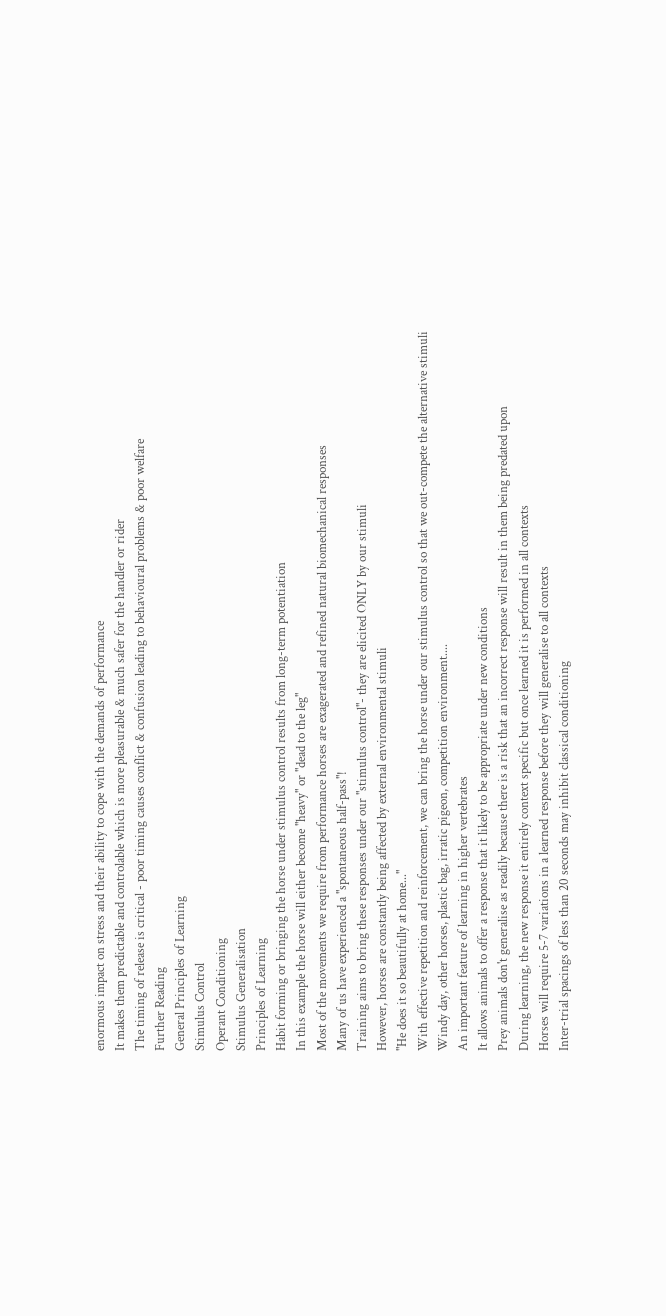enormous impact on stress and their ability to cope with the demands of performance
It makes them predictable and controlable which is more pleasurable & much safer for the handler or rider
The timing of release is critical - poor timing causes conflict & confusion leading to behavioural problems & poor welfare
Further Reading
General Principles of Learning
Stimulus Control
Operant Conditioning
Stimulus Generalisation
Principles of Learning
Habit forming or bringing the horse under stimulus control results from long-term potentiation
In this example the horse will either become "heavy" or "dead to the leg"
Most of the movements we require from performance horses are exagerated and refined natural biomechanical responses
Many of us have experienced a "spontaneous half-pass"!
Training aims to bring these responses under our "stimulus control"- they are elicited ONLY by our stimuli
However, horses are constantly being affected by external environmental stimuli
"He does it so beautifully at home..."
With effective repetition and reinforcement, we can bring the horse under our stimulus control so that we out-compete the alternative stimuli
Windy day, other horses, plastic bag, irratic pigeon, competition environment....
An important feature of learning in higher vertebrates
It allows animals to offer a response that it likely to be appropriate under new conditions
Prey animals don't generalise as readily because there is a risk that an incorrect response will result in them being predated upon
During learning, the new response it entirely context specific but once learned it is performed in all contexts
Horses will require 5-7 variations in a learned response before they will generalise to all contexts
Inter-trial spacings of less than 20 seconds may inhibit classical conditioning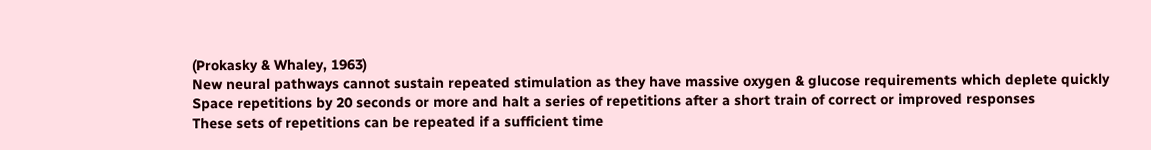(Prokasky & Whaley, 1963)
New neural pathways cannot sustain repeated stimulation as they have massive oxygen & glucose requirements which deplete quickly
Space repetitions by 20 seconds or more and halt a series of repetitions after a short train of correct or improved responses
These sets of repetitions can be repeated if a sufficient time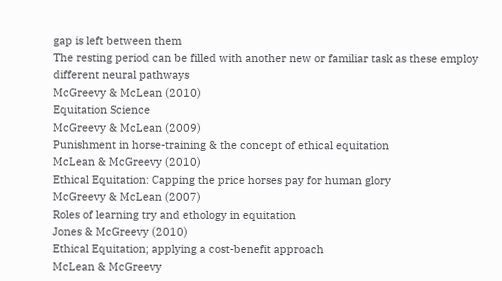gap is left between them
The resting period can be filled with another new or familiar task as these employ different neural pathways
McGreevy & McLean (2010)
Equitation Science
McGreevy & McLean (2009)
Punishment in horse-training & the concept of ethical equitation
McLean & McGreevy (2010)
Ethical Equitation: Capping the price horses pay for human glory
McGreevy & McLean (2007)
Roles of learning try and ethology in equitation
Jones & McGreevy (2010)
Ethical Equitation; applying a cost-benefit approach
McLean & McGreevy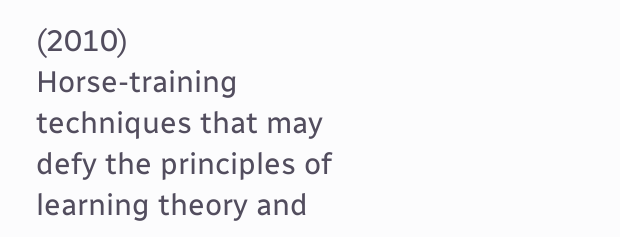(2010)
Horse-training techniques that may defy the principles of learning theory and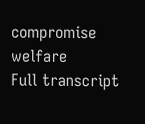compromise welfare
Full transcript